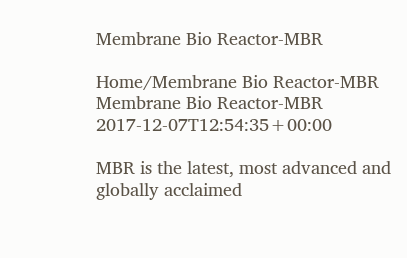Membrane Bio Reactor-MBR

Home/Membrane Bio Reactor-MBR
Membrane Bio Reactor-MBR 2017-12-07T12:54:35+00:00

MBR is the latest, most advanced and globally acclaimed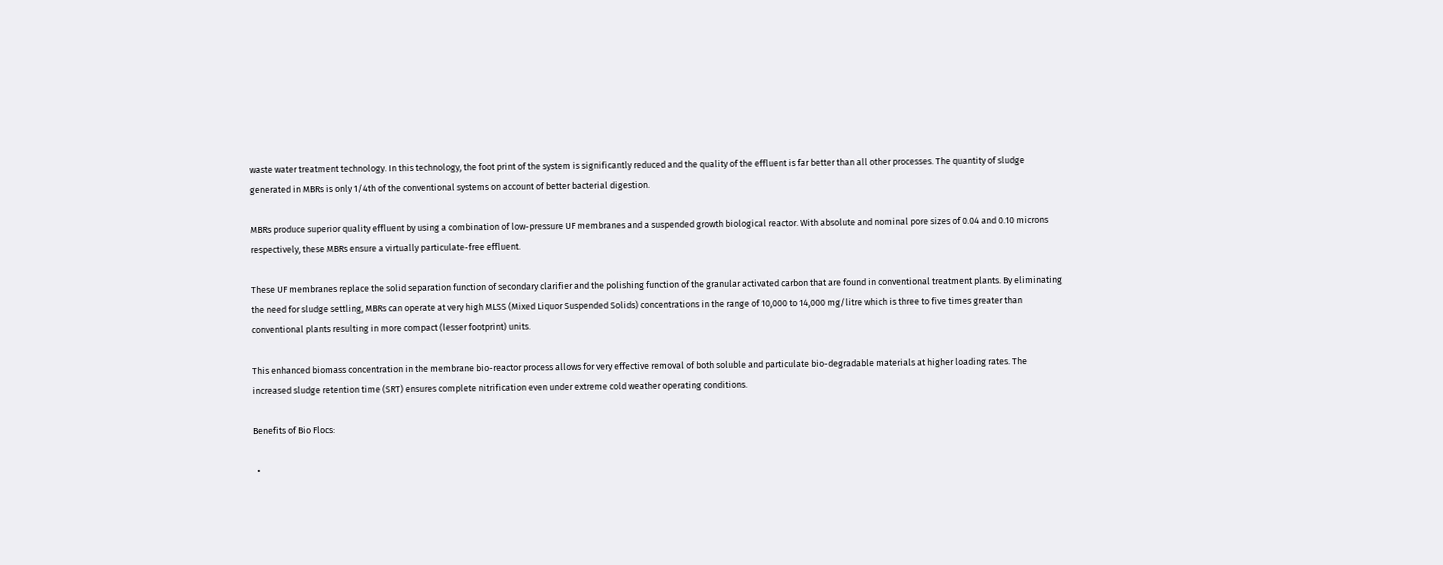waste water treatment technology. In this technology, the foot print of the system is significantly reduced and the quality of the effluent is far better than all other processes. The quantity of sludge generated in MBRs is only 1/4th of the conventional systems on account of better bacterial digestion.

MBRs produce superior quality effluent by using a combination of low-pressure UF membranes and a suspended growth biological reactor. With absolute and nominal pore sizes of 0.04 and 0.10 microns respectively, these MBRs ensure a virtually particulate-free effluent.

These UF membranes replace the solid separation function of secondary clarifier and the polishing function of the granular activated carbon that are found in conventional treatment plants. By eliminating the need for sludge settling, MBRs can operate at very high MLSS (Mixed Liquor Suspended Solids) concentrations in the range of 10,000 to 14,000 mg/litre which is three to five times greater than conventional plants resulting in more compact (lesser footprint) units.

This enhanced biomass concentration in the membrane bio-reactor process allows for very effective removal of both soluble and particulate bio-degradable materials at higher loading rates. The increased sludge retention time (SRT) ensures complete nitrification even under extreme cold weather operating conditions.

Benefits of Bio Flocs:

  •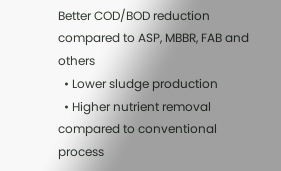Better COD/BOD reduction compared to ASP, MBBR, FAB and others
  • Lower sludge production
  • Higher nutrient removal compared to conventional process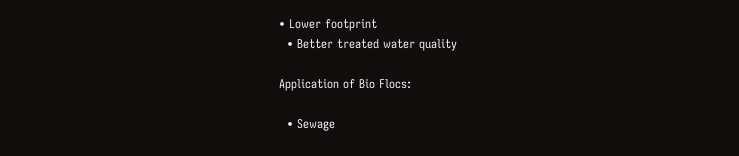• Lower footprint
  • Better treated water quality

Application of Bio Flocs:

  • Sewage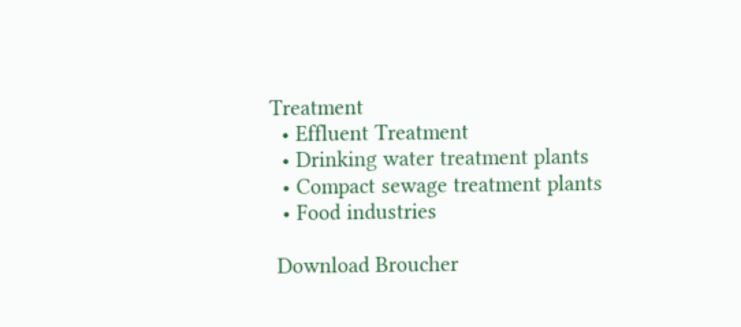Treatment
  • Effluent Treatment
  • Drinking water treatment plants
  • Compact sewage treatment plants
  • Food industries

 Download Broucher